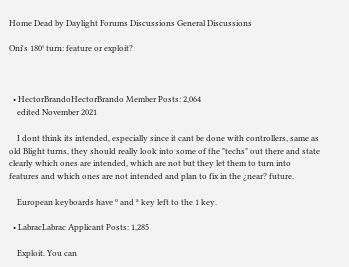Home Dead by Daylight Forums Discussions General Discussions

Oni's 180° turn: feature or exploit?



  • HectorBrandoHectorBrando Member Posts: 2,064
    edited November 2021

    I dont think its intended, especially since it cant be done with controllers, same as old Blight turns, they should really look into some of the "techs" out there and state clearly which ones are intended, which are not but they let them to turn into features and which ones are not intended and plan to fix in the ¿near? future.

    European keyboards have º and ª key left to the 1 key.

  • LabracLabrac Applicant Posts: 1,285

    Exploit. You can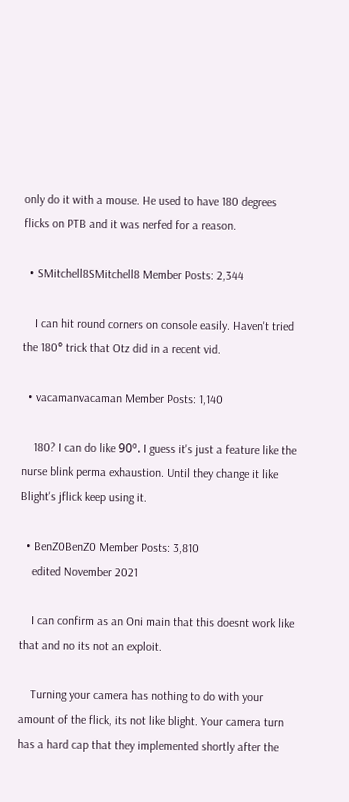only do it with a mouse. He used to have 180 degrees flicks on PTB and it was nerfed for a reason.

  • SMitchell8SMitchell8 Member Posts: 2,344

    I can hit round corners on console easily. Haven't tried the 180° trick that Otz did in a recent vid.

  • vacamanvacaman Member Posts: 1,140

    180? I can do like 90º. I guess it's just a feature like the nurse blink perma exhaustion. Until they change it like Blight's jflick keep using it.

  • BenZ0BenZ0 Member Posts: 3,810
    edited November 2021

    I can confirm as an Oni main that this doesnt work like that and no its not an exploit.

    Turning your camera has nothing to do with your amount of the flick, its not like blight. Your camera turn has a hard cap that they implemented shortly after the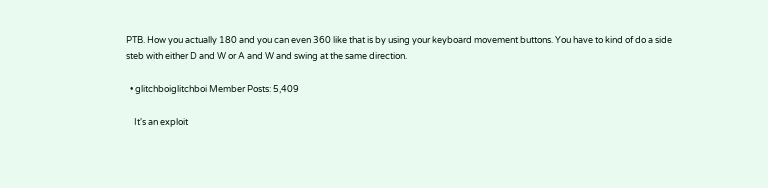PTB. How you actually 180 and you can even 360 like that is by using your keyboard movement buttons. You have to kind of do a side steb with either D and W or A and W and swing at the same direction.

  • glitchboiglitchboi Member Posts: 5,409

    It's an exploit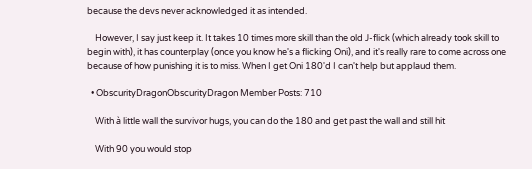because the devs never acknowledged it as intended.

    However, I say just keep it. It takes 10 times more skill than the old J-flick (which already took skill to begin with), it has counterplay (once you know he's a flicking Oni), and it's really rare to come across one because of how punishing it is to miss. When I get Oni 180'd I can't help but applaud them.

  • ObscurityDragonObscurityDragon Member Posts: 710

    With à little wall the survivor hugs, you can do the 180 and get past the wall and still hit

    With 90 you would stop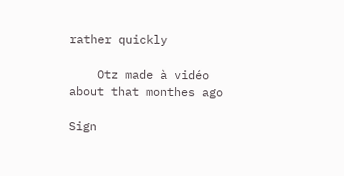rather quickly

    Otz made à vidéo about that monthes ago

Sign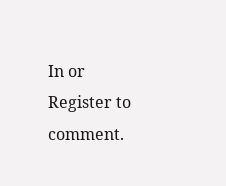In or Register to comment.